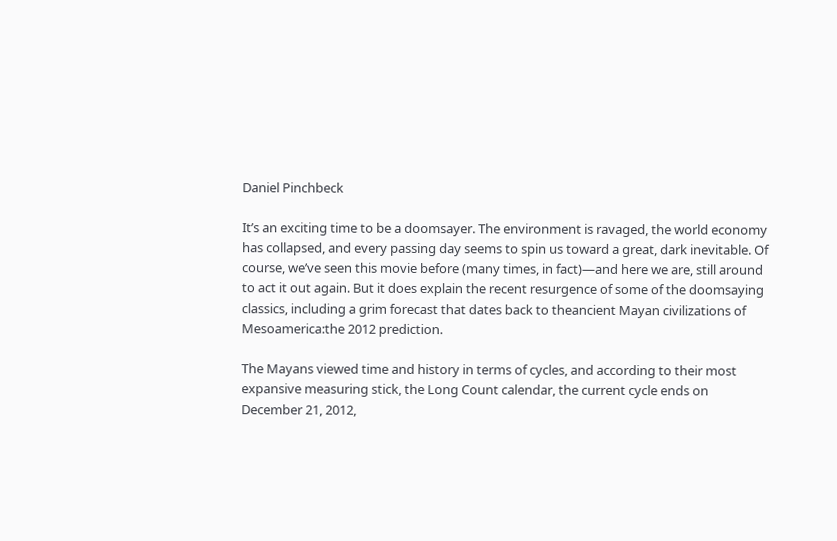Daniel Pinchbeck

It’s an exciting time to be a doomsayer. The environment is ravaged, the world economy has collapsed, and every passing day seems to spin us toward a great, dark inevitable. Of course, we’ve seen this movie before (many times, in fact)—and here we are, still around to act it out again. But it does explain the recent resurgence of some of the doomsaying classics, including a grim forecast that dates back to theancient Mayan civilizations of Mesoamerica:the 2012 prediction.

The Mayans viewed time and history in terms of cycles, and according to their most expansive measuring stick, the Long Count calendar, the current cycle ends on December 21, 2012,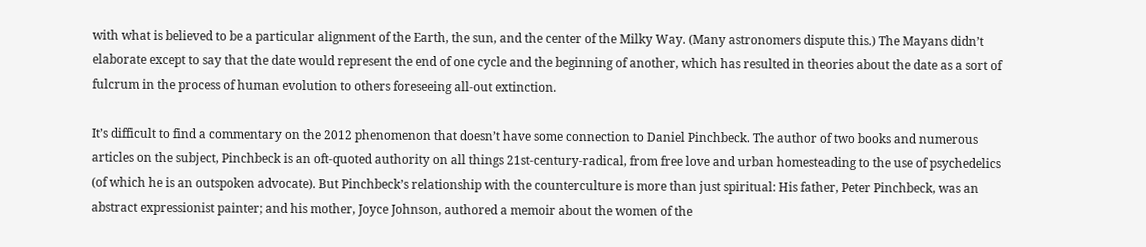with what is believed to be a particular alignment of the Earth, the sun, and the center of the Milky Way. (Many astronomers dispute this.) The Mayans didn’t elaborate except to say that the date would represent the end of one cycle and the beginning of another, which has resulted in theories about the date as a sort of fulcrum in the process of human evolution to others foreseeing all-out extinction.

It’s difficult to find a commentary on the 2012 phenomenon that doesn’t have some connection to Daniel Pinchbeck. The author of two books and numerous articles on the subject, Pinchbeck is an oft-quoted authority on all things 21st-century-radical, from free love and urban homesteading to the use of psychedelics (of which he is an outspoken advocate). But Pinchbeck’s relationship with the counterculture is more than just spiritual: His father, Peter Pinchbeck, was an abstract expressionist painter; and his mother, Joyce Johnson, authored a memoir about the women of the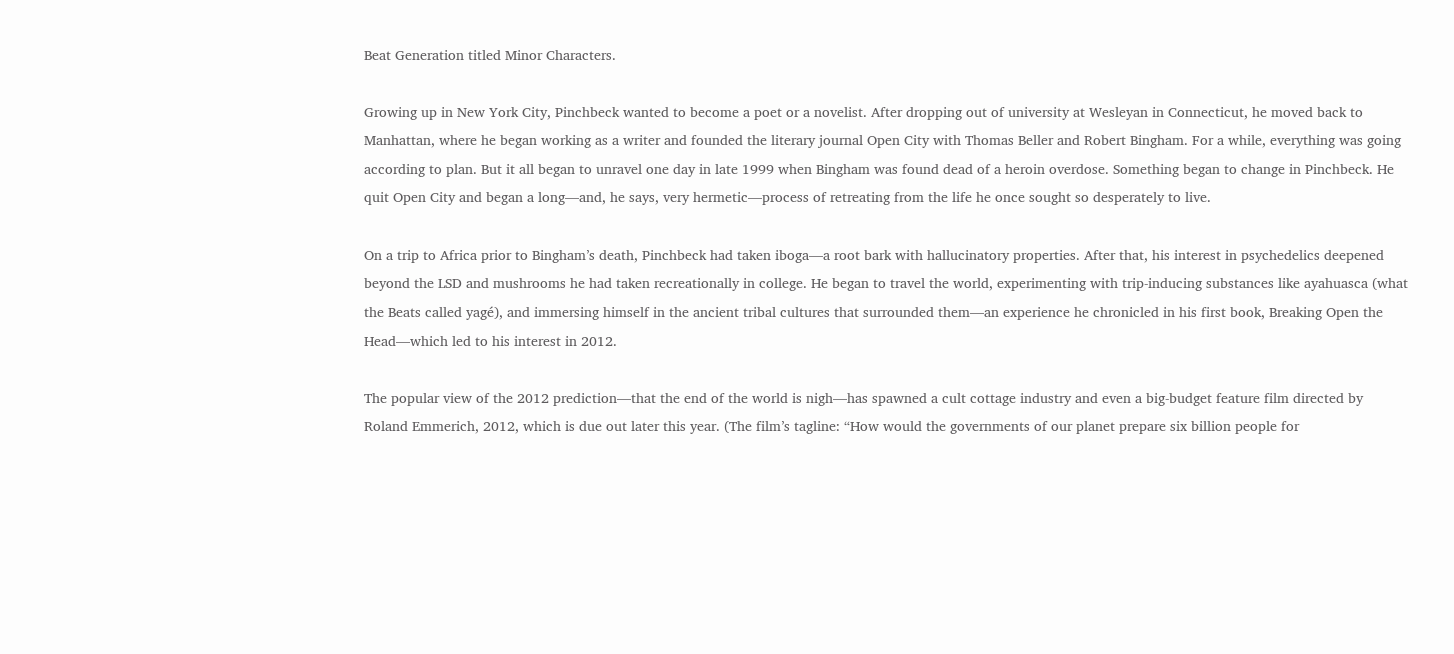Beat Generation titled Minor Characters.

Growing up in New York City, Pinchbeck wanted to become a poet or a novelist. After dropping out of university at Wesleyan in Connecticut, he moved back to Manhattan, where he began working as a writer and founded the literary journal Open City with Thomas Beller and Robert Bingham. For a while, everything was going according to plan. But it all began to unravel one day in late 1999 when Bingham was found dead of a heroin overdose. Something began to change in Pinchbeck. He quit Open City and began a long—and, he says, very hermetic—process of retreating from the life he once sought so desperately to live.

On a trip to Africa prior to Bingham’s death, Pinchbeck had taken iboga—a root bark with hallucinatory properties. After that, his interest in psychedelics deepened beyond the LSD and mushrooms he had taken recreationally in college. He began to travel the world, experimenting with trip-inducing substances like ayahuasca (what the Beats called yagé), and immersing himself in the ancient tribal cultures that surrounded them—an experience he chronicled in his first book, Breaking Open the Head—which led to his interest in 2012.

The popular view of the 2012 prediction—that the end of the world is nigh—has spawned a cult cottage industry and even a big-budget feature film directed by Roland Emmerich, 2012, which is due out later this year. (The film’s tagline: “How would the governments of our planet prepare six billion people for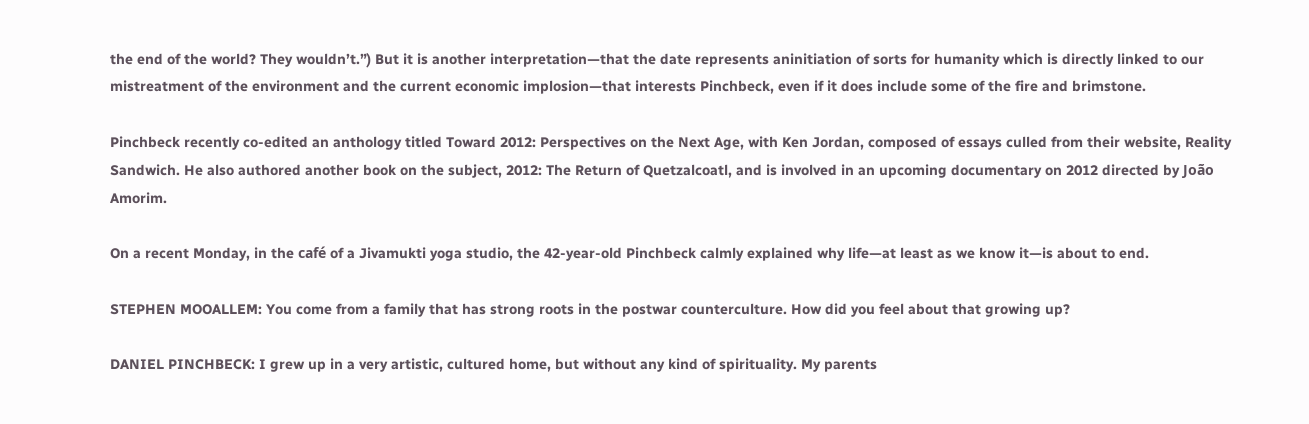the end of the world? They wouldn’t.”) But it is another interpretation—that the date represents aninitiation of sorts for humanity which is directly linked to our mistreatment of the environment and the current economic implosion—that interests Pinchbeck, even if it does include some of the fire and brimstone.

Pinchbeck recently co-edited an anthology titled Toward 2012: Perspectives on the Next Age, with Ken Jordan, composed of essays culled from their website, Reality Sandwich. He also authored another book on the subject, 2012: The Return of Quetzalcoatl, and is involved in an upcoming documentary on 2012 directed by João Amorim.

On a recent Monday, in the café of a Jivamukti yoga studio, the 42-year-old Pinchbeck calmly explained why life—at least as we know it—is about to end.

STEPHEN MOOALLEM: You come from a family that has strong roots in the postwar counterculture. How did you feel about that growing up?

DANIEL PINCHBECK: I grew up in a very artistic, cultured home, but without any kind of spirituality. My parents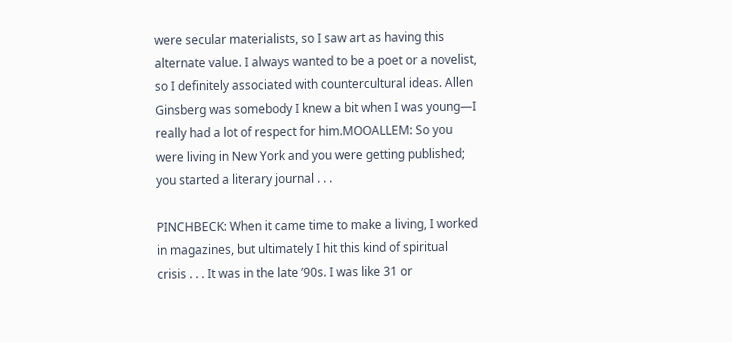were secular materialists, so I saw art as having this alternate value. I always wanted to be a poet or a novelist, so I definitely associated with countercultural ideas. Allen Ginsberg was somebody I knew a bit when I was young—I really had a lot of respect for him.MOOALLEM: So you were living in New York and you were getting published; you started a literary journal . . .

PINCHBECK: When it came time to make a living, I worked in magazines, but ultimately I hit this kind of spiritual crisis . . . It was in the late ’90s. I was like 31 or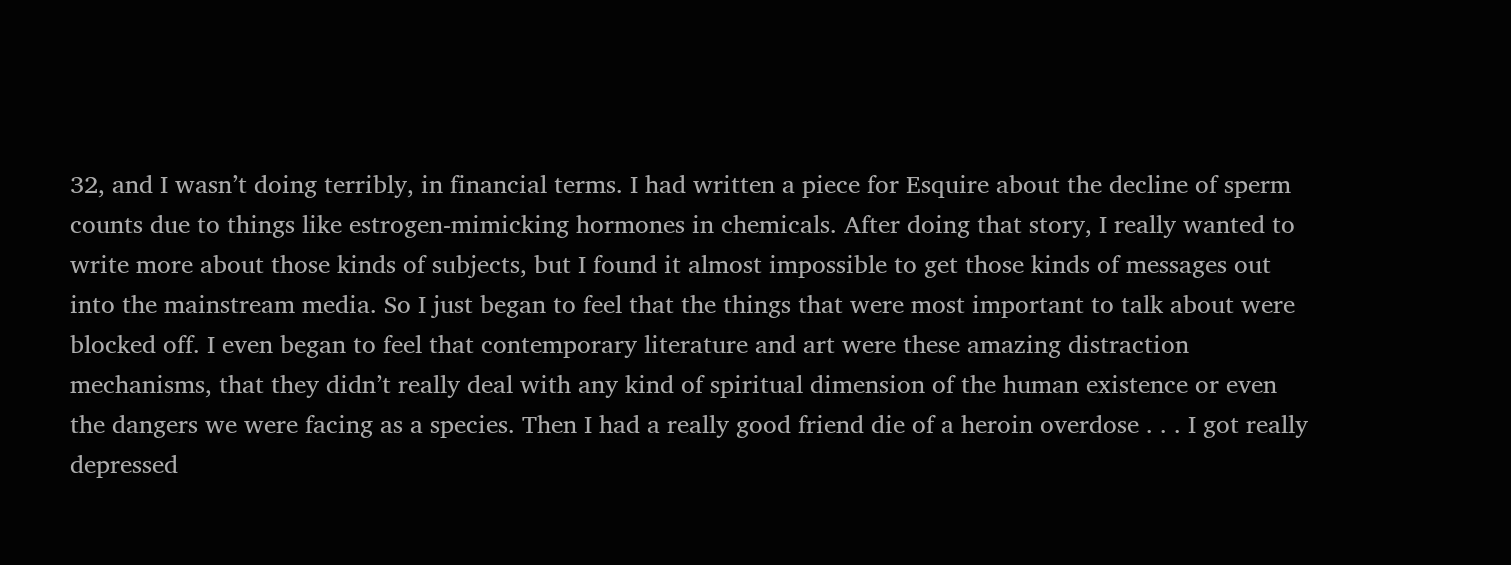32, and I wasn’t doing terribly, in financial terms. I had written a piece for Esquire about the decline of sperm counts due to things like estrogen-mimicking hormones in chemicals. After doing that story, I really wanted to write more about those kinds of subjects, but I found it almost impossible to get those kinds of messages out into the mainstream media. So I just began to feel that the things that were most important to talk about were blocked off. I even began to feel that contemporary literature and art were these amazing distraction mechanisms, that they didn’t really deal with any kind of spiritual dimension of the human existence or even the dangers we were facing as a species. Then I had a really good friend die of a heroin overdose . . . I got really depressed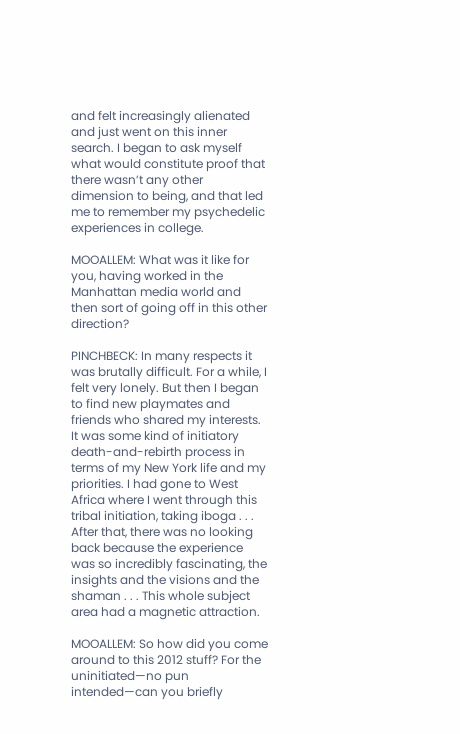and felt increasingly alienated and just went on this inner search. I began to ask myself what would constitute proof that there wasn’t any other dimension to being, and that led me to remember my psychedelic experiences in college.

MOOALLEM: What was it like for you, having worked in the Manhattan media world and then sort of going off in this other direction?

PINCHBECK: In many respects it was brutally difficult. For a while, I felt very lonely. But then I began to find new playmates and friends who shared my interests. It was some kind of initiatory death-and-rebirth process in terms of my New York life and my priorities. I had gone to West Africa where I went through this tribal initiation, taking iboga . . . After that, there was no looking back because the experience was so incredibly fascinating, the insights and the visions and the shaman . . . This whole subject area had a magnetic attraction.

MOOALLEM: So how did you come around to this 2012 stuff? For the uninitiated—no pun intended—can you briefly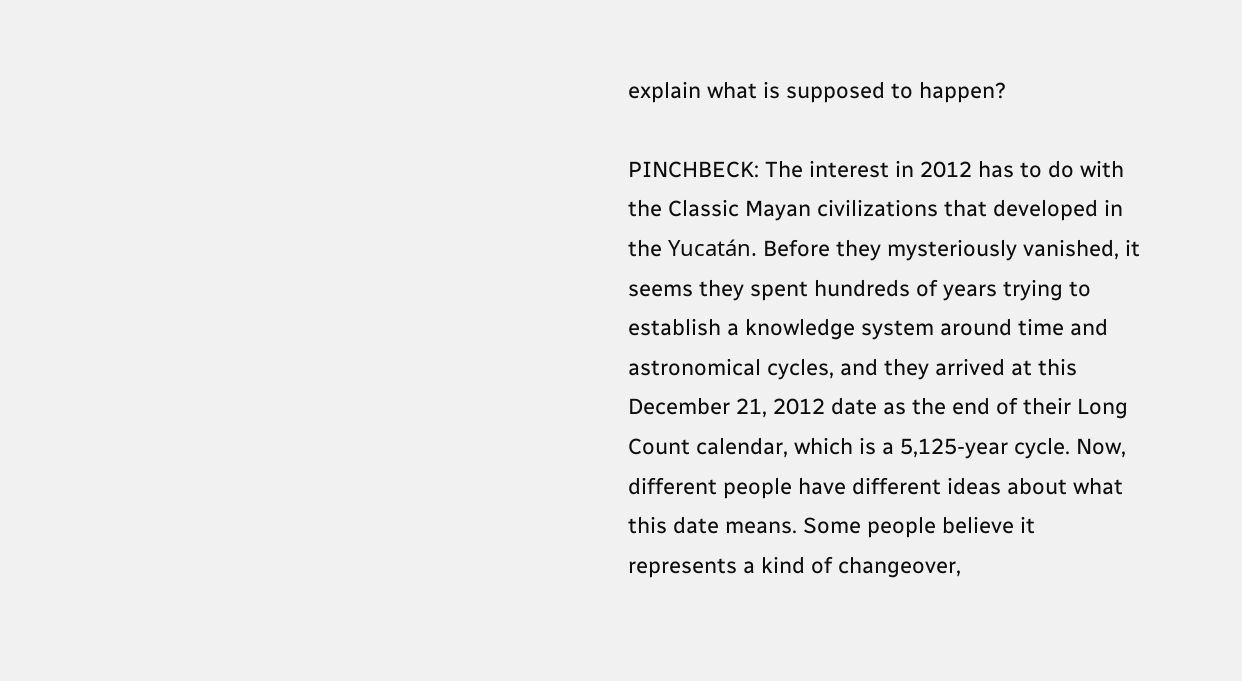explain what is supposed to happen?

PINCHBECK: The interest in 2012 has to do with the Classic Mayan civilizations that developed in the Yucatán. Before they mysteriously vanished, it seems they spent hundreds of years trying to establish a knowledge system around time and astronomical cycles, and they arrived at this December 21, 2012 date as the end of their Long Count calendar, which is a 5,125-year cycle. Now, different people have different ideas about what this date means. Some people believe it represents a kind of changeover,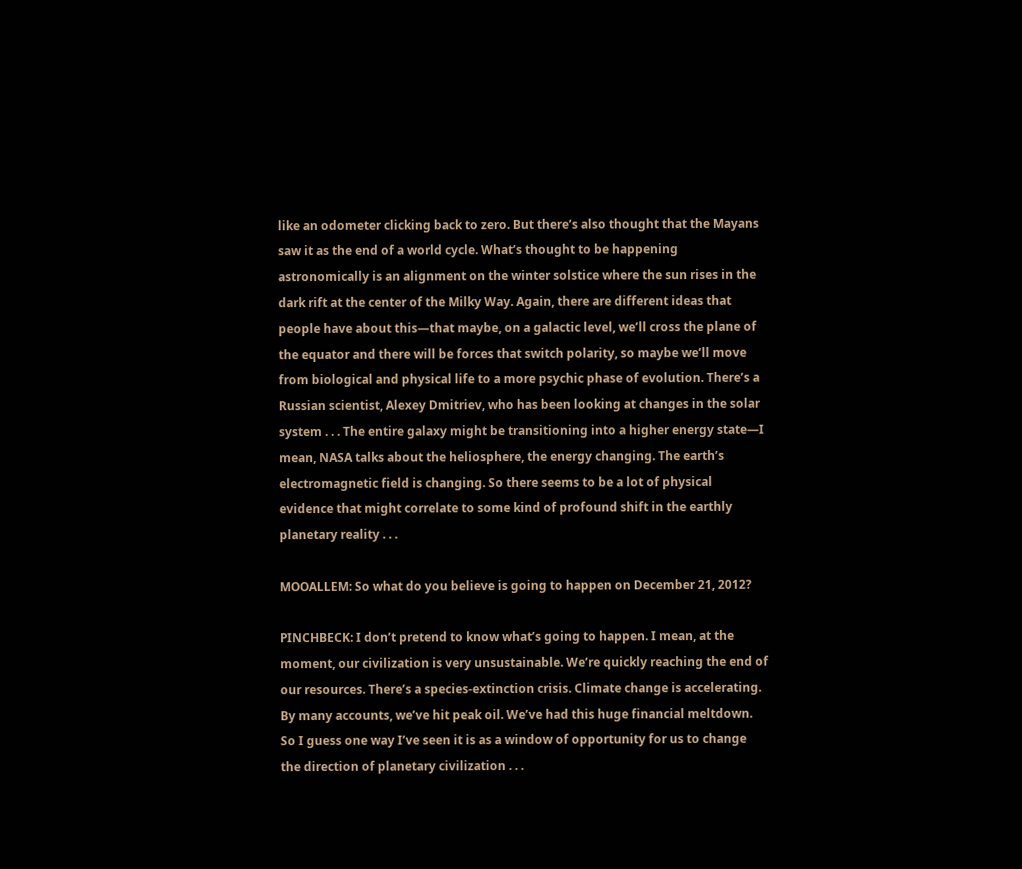like an odometer clicking back to zero. But there’s also thought that the Mayans saw it as the end of a world cycle. What’s thought to be happening astronomically is an alignment on the winter solstice where the sun rises in the dark rift at the center of the Milky Way. Again, there are different ideas that people have about this—that maybe, on a galactic level, we’ll cross the plane of the equator and there will be forces that switch polarity, so maybe we’ll move from biological and physical life to a more psychic phase of evolution. There’s a Russian scientist, Alexey Dmitriev, who has been looking at changes in the solar system . . . The entire galaxy might be transitioning into a higher energy state—I mean, NASA talks about the heliosphere, the energy changing. The earth’s electromagnetic field is changing. So there seems to be a lot of physical evidence that might correlate to some kind of profound shift in the earthly planetary reality . . .

MOOALLEM: So what do you believe is going to happen on December 21, 2012?

PINCHBECK: I don’t pretend to know what’s going to happen. I mean, at the moment, our civilization is very unsustainable. We’re quickly reaching the end of our resources. There’s a species-extinction crisis. Climate change is accelerating. By many accounts, we’ve hit peak oil. We’ve had this huge financial meltdown. So I guess one way I’ve seen it is as a window of opportunity for us to change the direction of planetary civilization . . .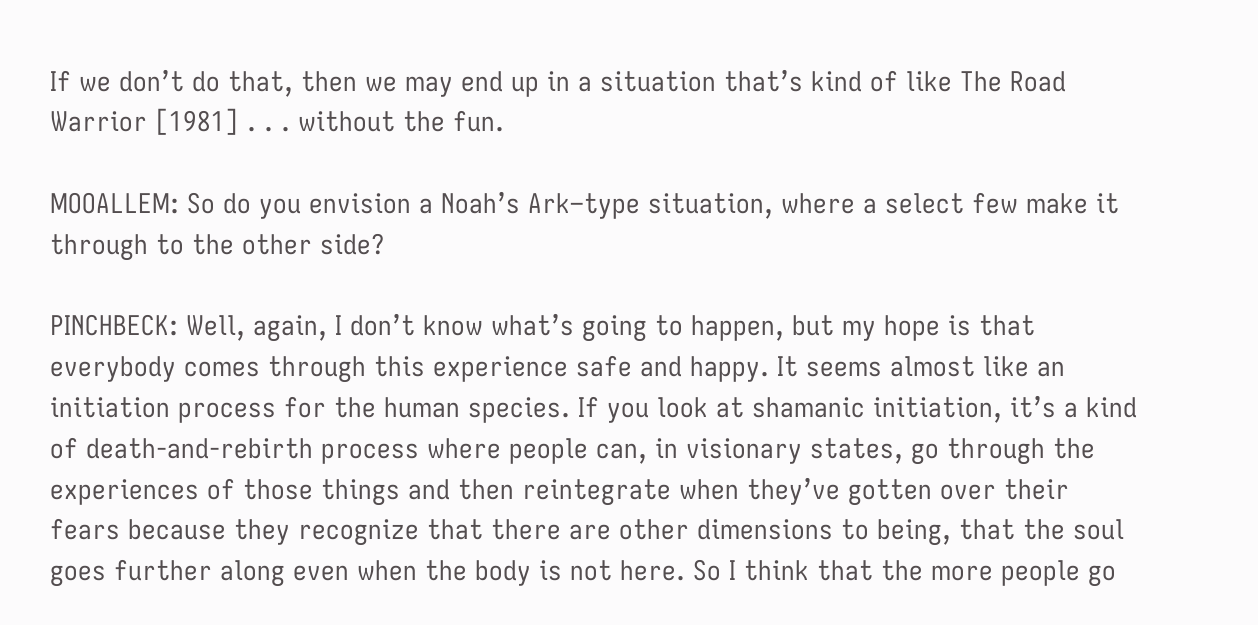If we don’t do that, then we may end up in a situation that’s kind of like The Road Warrior [1981] . . . without the fun.

MOOALLEM: So do you envision a Noah’s Ark–type situation, where a select few make it through to the other side?

PINCHBECK: Well, again, I don’t know what’s going to happen, but my hope is that everybody comes through this experience safe and happy. It seems almost like an initiation process for the human species. If you look at shamanic initiation, it’s a kind of death-and-rebirth process where people can, in visionary states, go through the experiences of those things and then reintegrate when they’ve gotten over their fears because they recognize that there are other dimensions to being, that the soul goes further along even when the body is not here. So I think that the more people go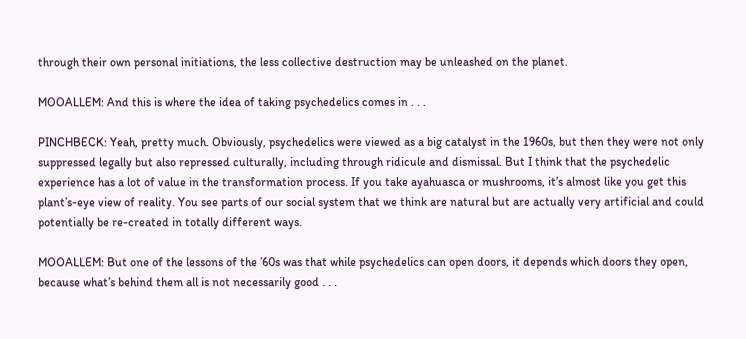through their own personal initiations, the less collective destruction may be unleashed on the planet.

MOOALLEM: And this is where the idea of taking psychedelics comes in . . .

PINCHBECK: Yeah, pretty much. Obviously, psychedelics were viewed as a big catalyst in the 1960s, but then they were not only suppressed legally but also repressed culturally, including through ridicule and dismissal. But I think that the psychedelic experience has a lot of value in the transformation process. If you take ayahuasca or mushrooms, it’s almost like you get this plant’s-eye view of reality. You see parts of our social system that we think are natural but are actually very artificial and could potentially be re-created in totally different ways.

MOOALLEM: But one of the lessons of the ’60s was that while psychedelics can open doors, it depends which doors they open, because what’s behind them all is not necessarily good . . .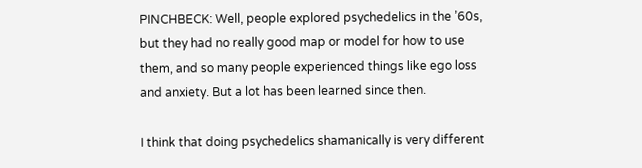PINCHBECK: Well, people explored psychedelics in the ’60s, but they had no really good map or model for how to use them, and so many people experienced things like ego loss and anxiety. But a lot has been learned since then.

I think that doing psychedelics shamanically is very different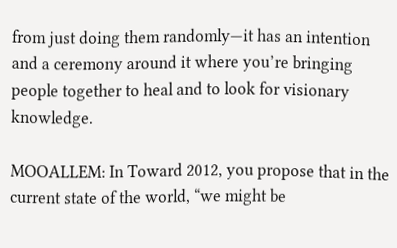from just doing them randomly—it has an intention and a ceremony around it where you’re bringing people together to heal and to look for visionary knowledge.

MOOALLEM: In Toward 2012, you propose that in the current state of the world, “we might be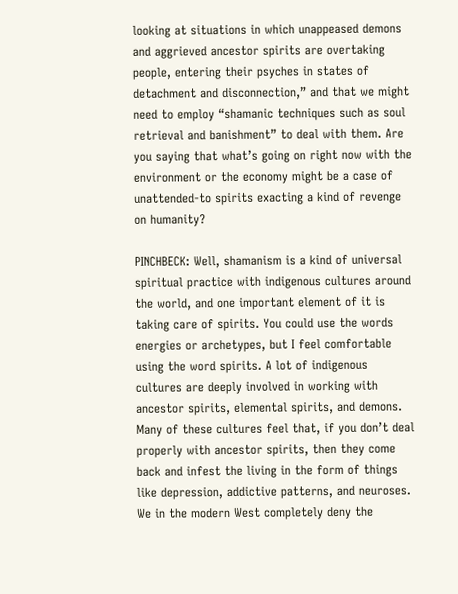looking at situations in which unappeased demons and aggrieved ancestor spirits are overtaking people, entering their psyches in states of detachment and disconnection,” and that we might need to employ “shamanic techniques such as soul retrieval and banishment” to deal with them. Are you saying that what’s going on right now with the environment or the economy might be a case of unattended-to spirits exacting a kind of revenge on humanity?

PINCHBECK: Well, shamanism is a kind of universal spiritual practice with indigenous cultures around the world, and one important element of it is taking care of spirits. You could use the words energies or archetypes, but I feel comfortable using the word spirits. A lot of indigenous cultures are deeply involved in working with ancestor spirits, elemental spirits, and demons. Many of these cultures feel that, if you don’t deal properly with ancestor spirits, then they come back and infest the living in the form of things like depression, addictive patterns, and neuroses. We in the modern West completely deny the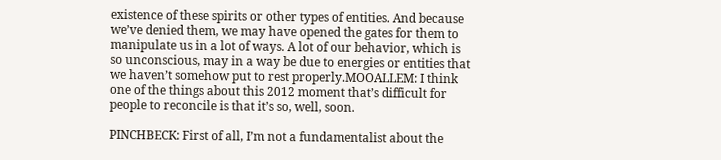existence of these spirits or other types of entities. And because we’ve denied them, we may have opened the gates for them to manipulate us in a lot of ways. A lot of our behavior, which is so unconscious, may in a way be due to energies or entities that we haven’t somehow put to rest properly.MOOALLEM: I think one of the things about this 2012 moment that’s difficult for people to reconcile is that it’s so, well, soon.

PINCHBECK: First of all, I’m not a fundamentalist about the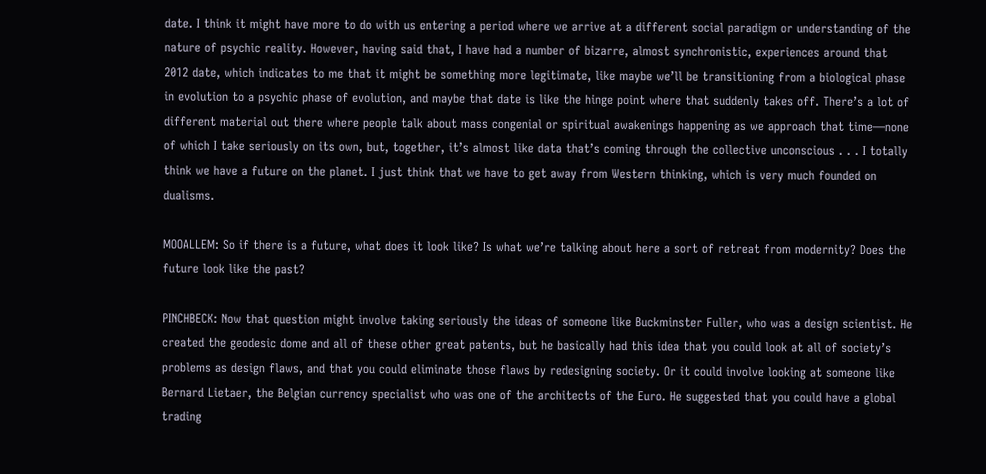date. I think it might have more to do with us entering a period where we arrive at a different social paradigm or understanding of the nature of psychic reality. However, having said that, I have had a number of bizarre, almost synchronistic, experiences around that 2012 date, which indicates to me that it might be something more legitimate, like maybe we’ll be transitioning from a biological phase in evolution to a psychic phase of evolution, and maybe that date is like the hinge point where that suddenly takes off. There’s a lot of different material out there where people talk about mass congenial or spiritual awakenings happening as we approach that time—none of which I take seriously on its own, but, together, it’s almost like data that’s coming through the collective unconscious . . . I totally think we have a future on the planet. I just think that we have to get away from Western thinking, which is very much founded on dualisms.

MOOALLEM: So if there is a future, what does it look like? Is what we’re talking about here a sort of retreat from modernity? Does the future look like the past?

PINCHBECK: Now that question might involve taking seriously the ideas of someone like Buckminster Fuller, who was a design scientist. He created the geodesic dome and all of these other great patents, but he basically had this idea that you could look at all of society’s problems as design flaws, and that you could eliminate those flaws by redesigning society. Or it could involve looking at someone like Bernard Lietaer, the Belgian currency specialist who was one of the architects of the Euro. He suggested that you could have a global trading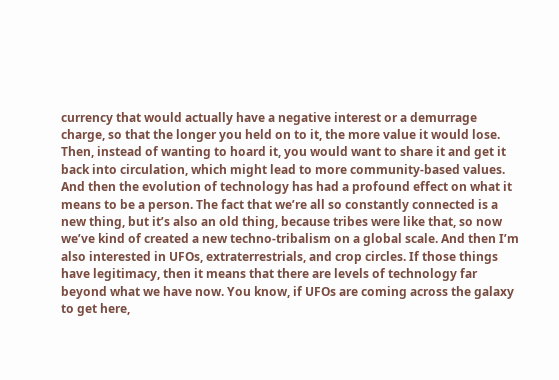currency that would actually have a negative interest or a demurrage charge, so that the longer you held on to it, the more value it would lose. Then, instead of wanting to hoard it, you would want to share it and get it back into circulation, which might lead to more community-based values. And then the evolution of technology has had a profound effect on what it means to be a person. The fact that we’re all so constantly connected is a new thing, but it’s also an old thing, because tribes were like that, so now we’ve kind of created a new techno-tribalism on a global scale. And then I’m also interested in UFOs, extraterrestrials, and crop circles. If those things have legitimacy, then it means that there are levels of technology far beyond what we have now. You know, if UFOs are coming across the galaxy to get here,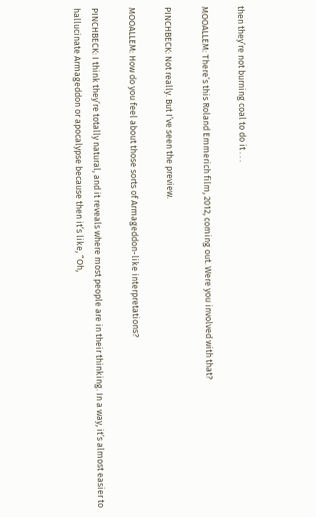then they’re not burning coal to do it . . .

MOOALLEM: There’s this Roland Emmerich film, 2012, coming out. Were you involved with that?

PINCHBECK: Not really. But I’ve seen the preview.

MOOALLEM: How do you feel about those sorts of Armageddon-like interpretations?

PINCHBECK: I think they’re totally natural, and it reveals where most people are in their thinking. In a way, it’s almost easier to hallucinate Armageddon or apocalypse because then it’s like, “Oh,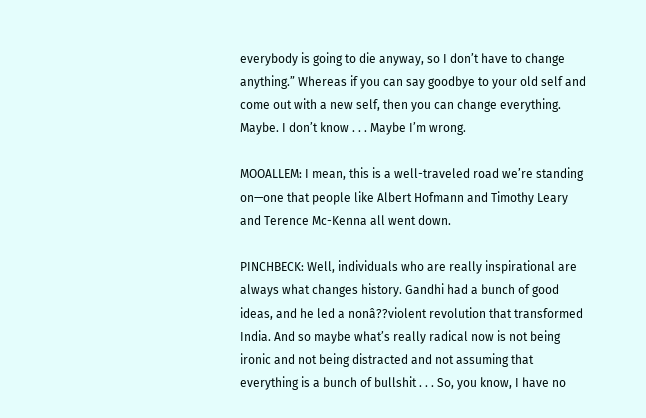everybody is going to die anyway, so I don’t have to change anything.” Whereas if you can say goodbye to your old self and come out with a new self, then you can change everything. Maybe. I don’t know . . . Maybe I’m wrong.

MOOALLEM: I mean, this is a well-traveled road we’re standing on—one that people like Albert Hofmann and Timothy Leary and Terence Mc-Kenna all went down.

PINCHBECK: Well, individuals who are really inspirational are always what changes history. Gandhi had a bunch of good ideas, and he led a nonâ??violent revolution that transformed India. And so maybe what’s really radical now is not being ironic and not being distracted and not assuming that everything is a bunch of bullshit . . . So, you know, I have no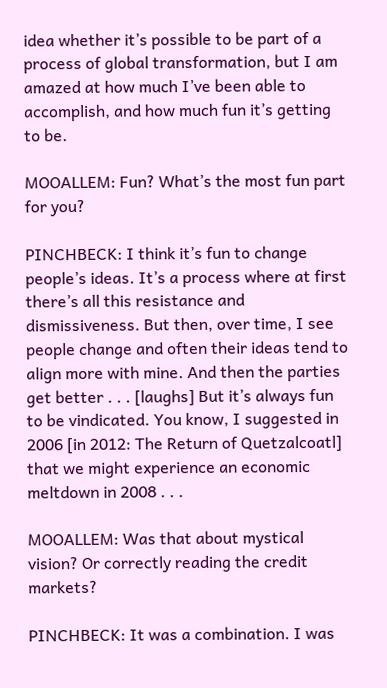idea whether it’s possible to be part of a process of global transformation, but I am amazed at how much I’ve been able to accomplish, and how much fun it’s getting to be.

MOOALLEM: Fun? What’s the most fun part for you?

PINCHBECK: I think it’s fun to change people’s ideas. It’s a process where at first there’s all this resistance and dismissiveness. But then, over time, I see people change and often their ideas tend to align more with mine. And then the parties get better . . . [laughs] But it’s always fun to be vindicated. You know, I suggested in 2006 [in 2012: The Return of Quetzalcoatl] that we might experience an economic meltdown in 2008 . . .

MOOALLEM: Was that about mystical vision? Or correctly reading the credit markets?

PINCHBECK: It was a combination. I was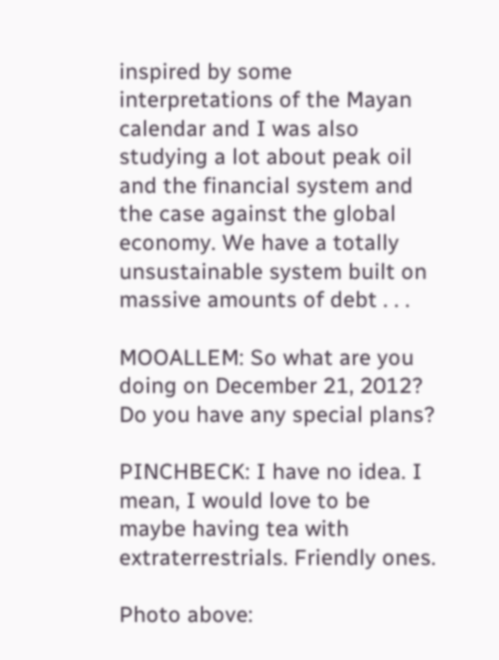inspired by some interpretations of the Mayan calendar and I was also studying a lot about peak oil and the financial system and the case against the global economy. We have a totally unsustainable system built on massive amounts of debt . . .

MOOALLEM: So what are you doing on December 21, 2012? Do you have any special plans?

PINCHBECK: I have no idea. I mean, I would love to be maybe having tea with extraterrestrials. Friendly ones.

Photo above: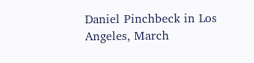Daniel Pinchbeck in Los Angeles, March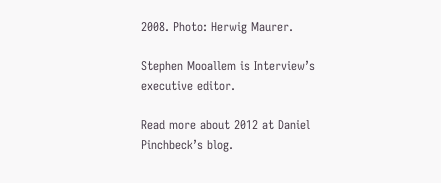2008. Photo: Herwig Maurer.

Stephen Mooallem is Interview’s executive editor.

Read more about 2012 at Daniel Pinchbeck’s blog.